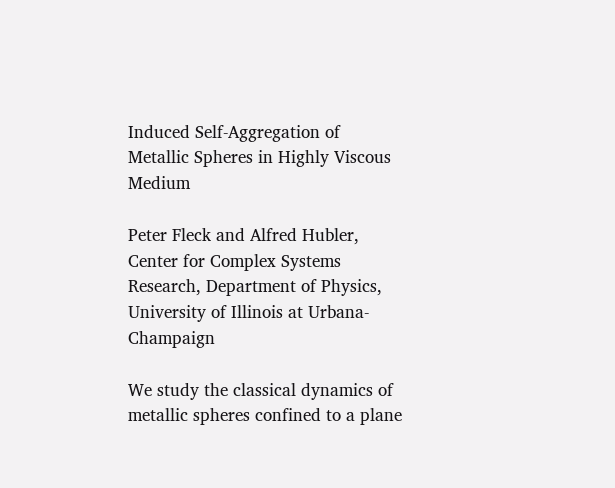Induced Self-Aggregation of Metallic Spheres in Highly Viscous Medium

Peter Fleck and Alfred Hubler, Center for Complex Systems Research, Department of Physics, University of Illinois at Urbana-Champaign

We study the classical dynamics of metallic spheres confined to a plane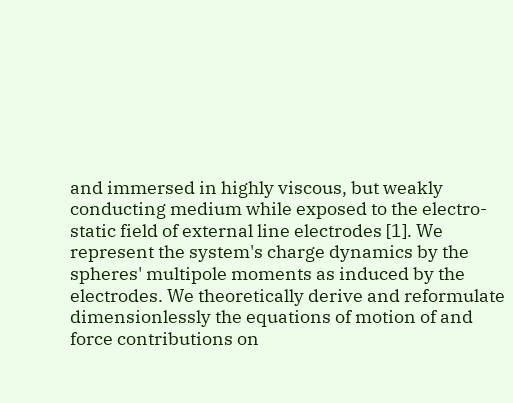and immersed in highly viscous, but weakly conducting medium while exposed to the electro-static field of external line electrodes [1]. We represent the system's charge dynamics by the spheres' multipole moments as induced by the electrodes. We theoretically derive and reformulate dimensionlessly the equations of motion of and force contributions on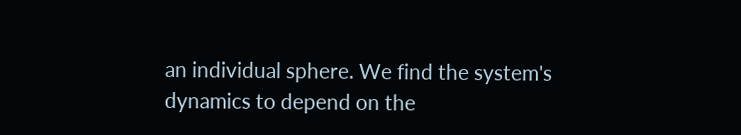an individual sphere. We find the system's dynamics to depend on the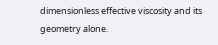dimensionless effective viscosity and its geometry alone.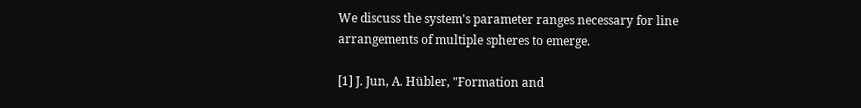We discuss the system's parameter ranges necessary for line arrangements of multiple spheres to emerge.

[1] J. Jun, A. Hübler, "Formation and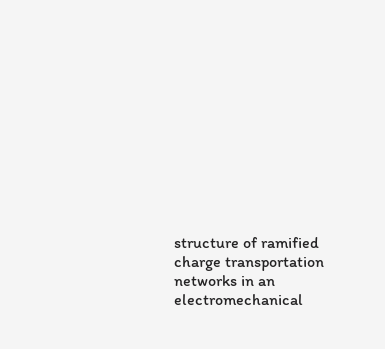structure of ramified charge transportation networks in an electromechanical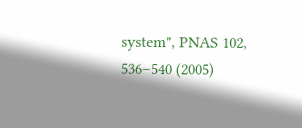system", PNAS 102, 536–540 (2005)